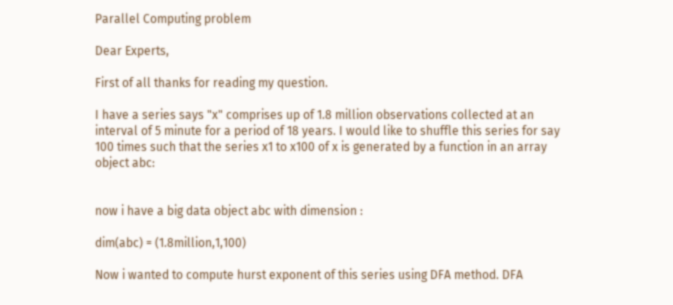Parallel Computing problem

Dear Experts,

First of all thanks for reading my question.

I have a series says "x" comprises up of 1.8 million observations collected at an interval of 5 minute for a period of 18 years. I would like to shuffle this series for say 100 times such that the series x1 to x100 of x is generated by a function in an array object abc:


now i have a big data object abc with dimension :

dim(abc) = (1.8million,1,100)

Now i wanted to compute hurst exponent of this series using DFA method. DFA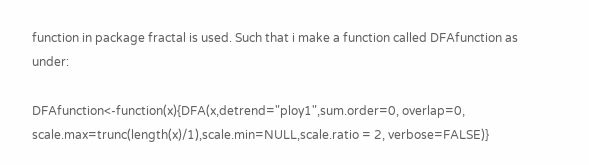function in package fractal is used. Such that i make a function called DFAfunction as under:

DFAfunction<-function(x){DFA(x,detrend="ploy1",sum.order=0, overlap=0, scale.max=trunc(length(x)/1),scale.min=NULL,scale.ratio = 2, verbose=FALSE)}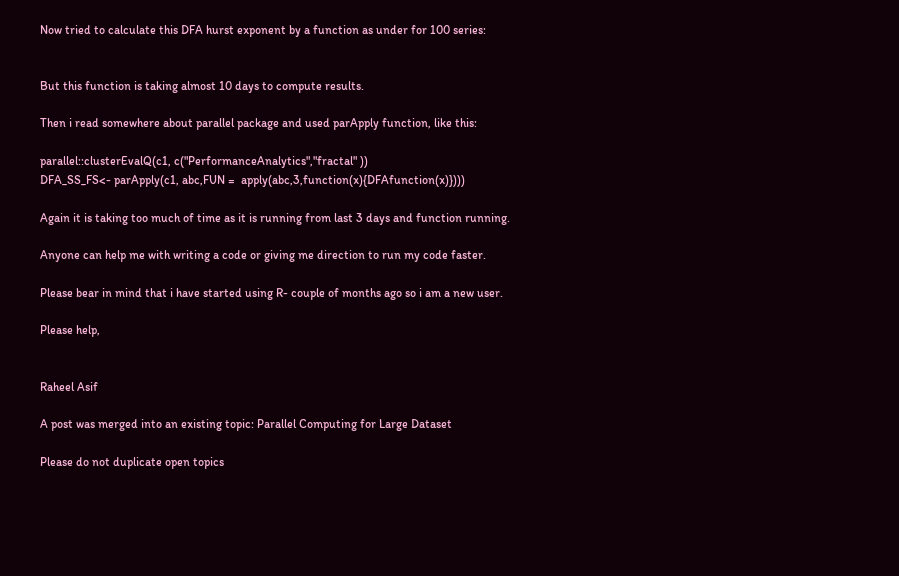Now tried to calculate this DFA hurst exponent by a function as under for 100 series:


But this function is taking almost 10 days to compute results.

Then i read somewhere about parallel package and used parApply function, like this:

parallel::clusterEvalQ(c1, c("PerformanceAnalytics","fractal" ))
DFA_SS_FS<- parApply(c1, abc,FUN =  apply(abc,3,function(x){DFAfunction(x)})))

Again it is taking too much of time as it is running from last 3 days and function running.

Anyone can help me with writing a code or giving me direction to run my code faster.

Please bear in mind that i have started using R- couple of months ago so i am a new user.

Please help,


Raheel Asif

A post was merged into an existing topic: Parallel Computing for Large Dataset

Please do not duplicate open topics